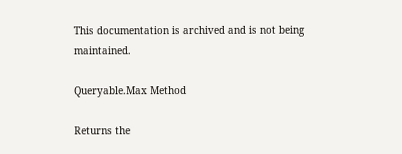This documentation is archived and is not being maintained.

Queryable.Max Method

Returns the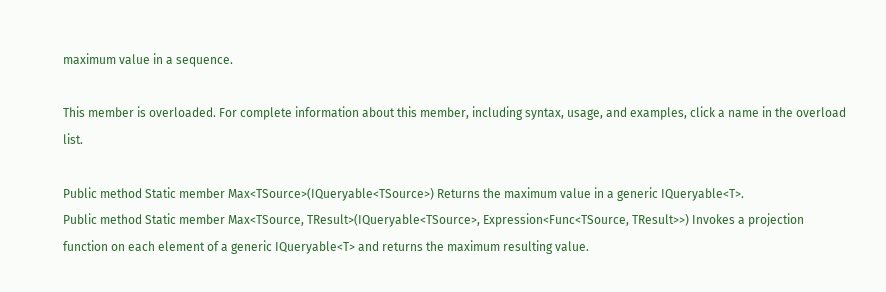maximum value in a sequence.

This member is overloaded. For complete information about this member, including syntax, usage, and examples, click a name in the overload list.

Public method Static member Max<TSource>(IQueryable<TSource>) Returns the maximum value in a generic IQueryable<T>.
Public method Static member Max<TSource, TResult>(IQueryable<TSource>, Expression<Func<TSource, TResult>>) Invokes a projection function on each element of a generic IQueryable<T> and returns the maximum resulting value.